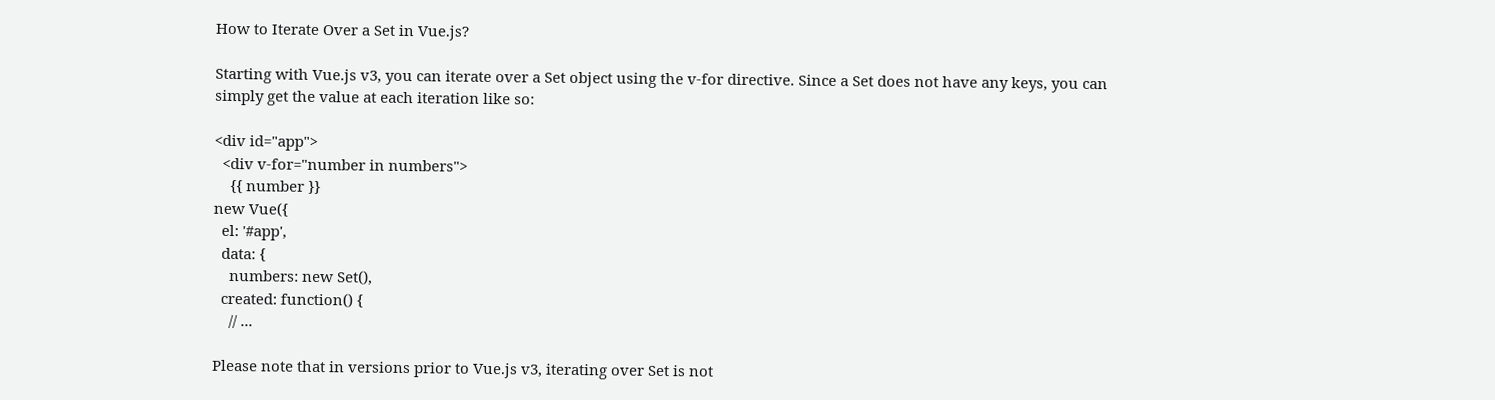How to Iterate Over a Set in Vue.js?

Starting with Vue.js v3, you can iterate over a Set object using the v-for directive. Since a Set does not have any keys, you can simply get the value at each iteration like so:

<div id="app">
  <div v-for="number in numbers">
    {{ number }}
new Vue({
  el: '#app',
  data: {
    numbers: new Set(),
  created: function() {
    // ...

Please note that in versions prior to Vue.js v3, iterating over Set is not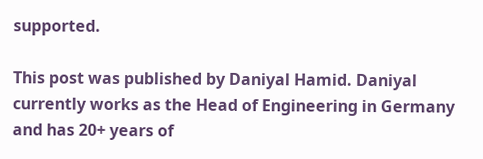supported.

This post was published by Daniyal Hamid. Daniyal currently works as the Head of Engineering in Germany and has 20+ years of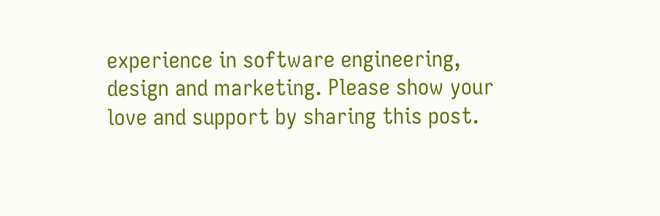experience in software engineering, design and marketing. Please show your love and support by sharing this post.